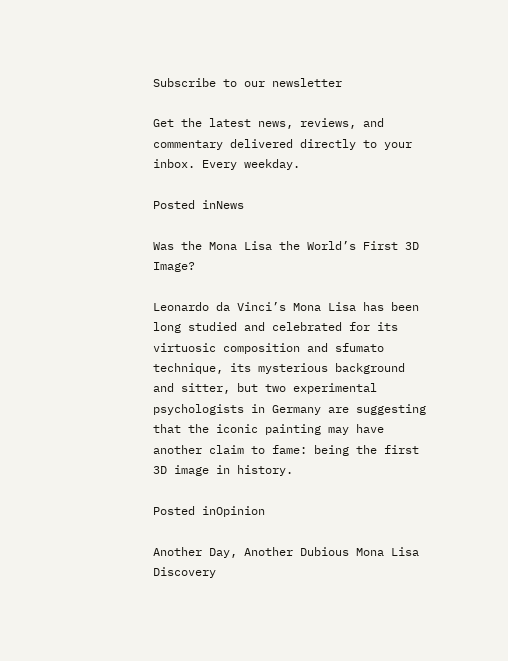Subscribe to our newsletter

Get the latest news, reviews, and commentary delivered directly to your inbox. Every weekday.

Posted inNews

Was the Mona Lisa the World’s First 3D Image?

Leonardo da Vinci’s Mona Lisa has been long studied and celebrated for its virtuosic composition and sfumato technique, its mysterious background and sitter, but two experimental psychologists in Germany are suggesting that the iconic painting may have another claim to fame: being the first 3D image in history.

Posted inOpinion

Another Day, Another Dubious Mona Lisa Discovery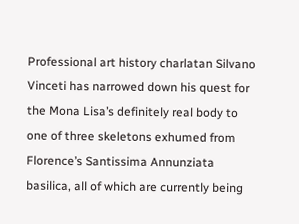Professional art history charlatan Silvano Vinceti has narrowed down his quest for the Mona Lisa’s definitely real body to one of three skeletons exhumed from Florence’s Santissima Annunziata basilica, all of which are currently being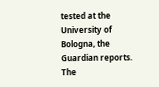tested at the University of Bologna, the Guardian reports. The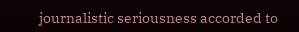journalistic seriousness accorded to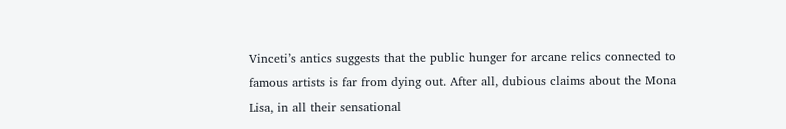Vinceti’s antics suggests that the public hunger for arcane relics connected to famous artists is far from dying out. After all, dubious claims about the Mona Lisa, in all their sensational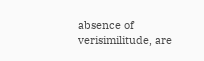absence of verisimilitude, are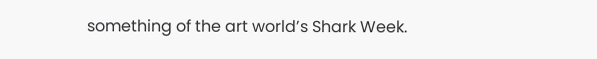something of the art world’s Shark Week.